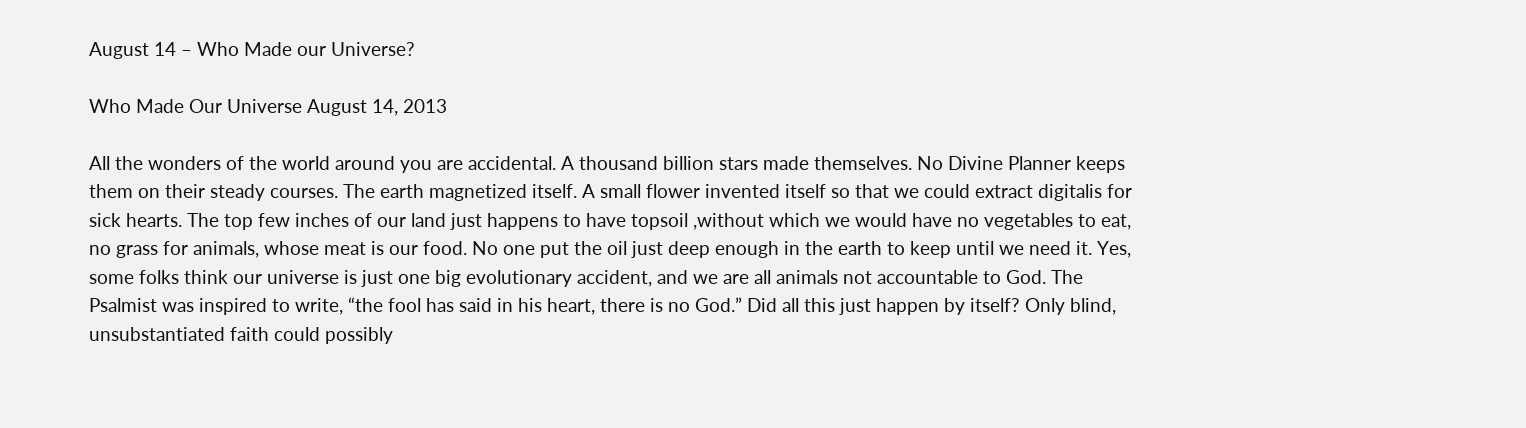August 14 – Who Made our Universe?

Who Made Our Universe August 14, 2013

All the wonders of the world around you are accidental. A thousand billion stars made themselves. No Divine Planner keeps them on their steady courses. The earth magnetized itself. A small flower invented itself so that we could extract digitalis for sick hearts. The top few inches of our land just happens to have topsoil ,without which we would have no vegetables to eat, no grass for animals, whose meat is our food. No one put the oil just deep enough in the earth to keep until we need it. Yes, some folks think our universe is just one big evolutionary accident, and we are all animals not accountable to God. The Psalmist was inspired to write, “the fool has said in his heart, there is no God.” Did all this just happen by itself? Only blind, unsubstantiated faith could possibly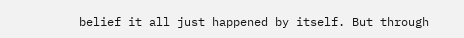belief it all just happened by itself. But through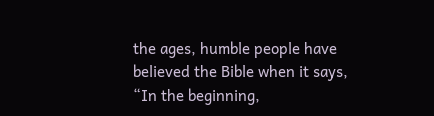the ages, humble people have believed the Bible when it says, “In the beginning,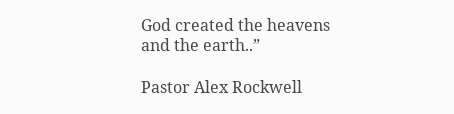God created the heavens and the earth..”

Pastor Alex Rockwell